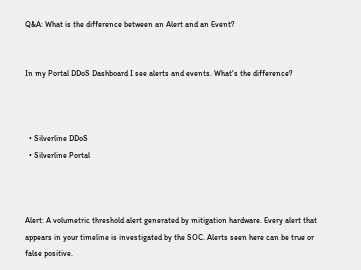Q&A: What is the difference between an Alert and an Event?


In my Portal DDoS Dashboard I see alerts and events. What's the difference?



  • Silverline DDoS
  • Silverline Portal



Alert: A volumetric threshold alert generated by mitigation hardware. Every alert that appears in your timeline is investigated by the SOC. Alerts seen here can be true or false positive.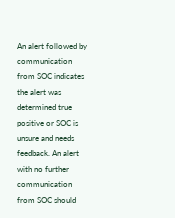An alert followed by communication from SOC indicates the alert was determined true positive or SOC is unsure and needs feedback. An alert with no further communication from SOC should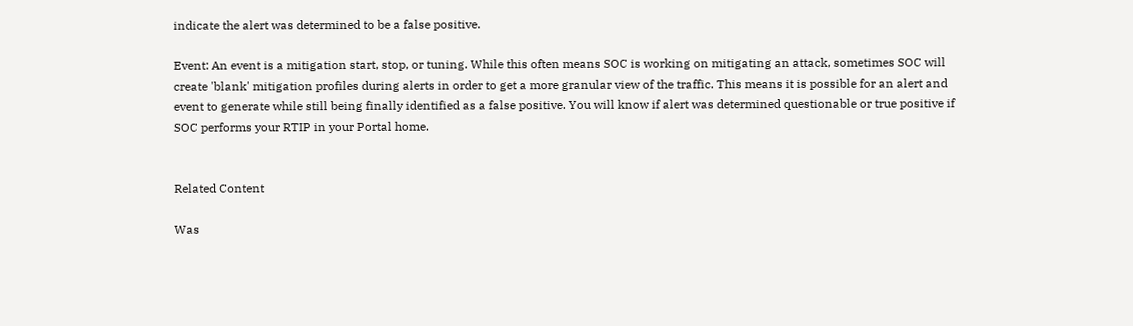indicate the alert was determined to be a false positive.

Event: An event is a mitigation start, stop, or tuning. While this often means SOC is working on mitigating an attack, sometimes SOC will create 'blank' mitigation profiles during alerts in order to get a more granular view of the traffic. This means it is possible for an alert and event to generate while still being finally identified as a false positive. You will know if alert was determined questionable or true positive if SOC performs your RTIP in your Portal home.


Related Content

Was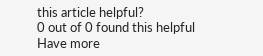this article helpful?
0 out of 0 found this helpful
Have more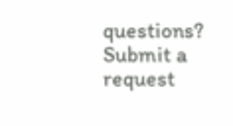questions? Submit a request